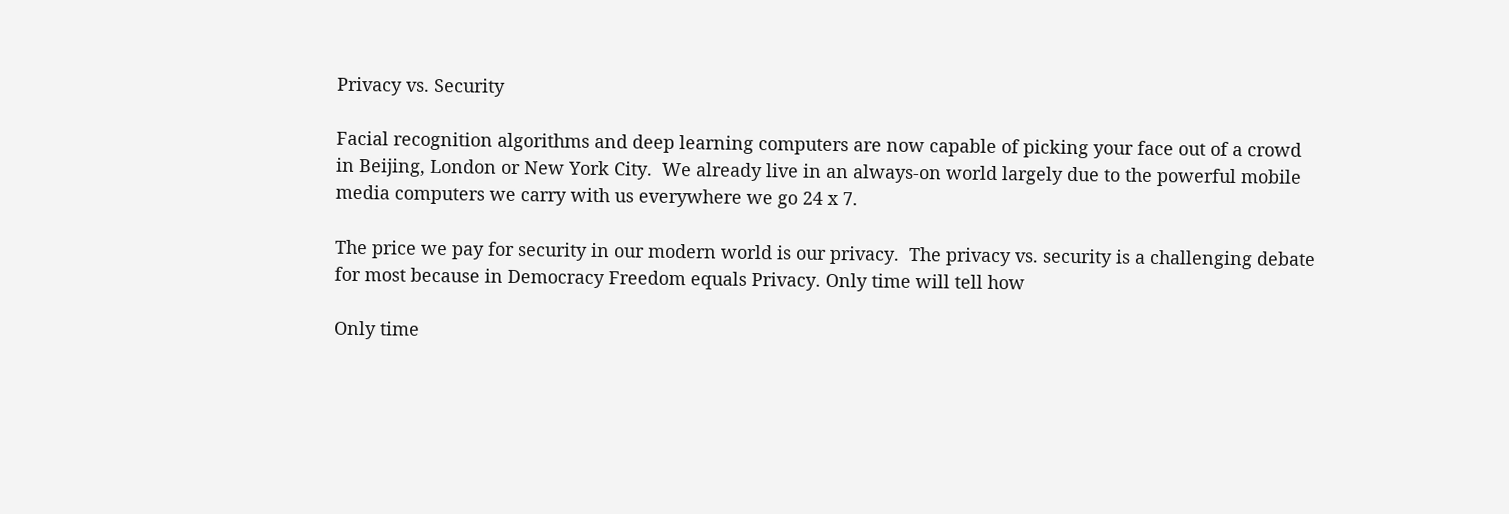Privacy vs. Security

Facial recognition algorithms and deep learning computers are now capable of picking your face out of a crowd in Beijing, London or New York City.  We already live in an always-on world largely due to the powerful mobile media computers we carry with us everywhere we go 24 x 7.

The price we pay for security in our modern world is our privacy.  The privacy vs. security is a challenging debate for most because in Democracy Freedom equals Privacy. Only time will tell how

Only time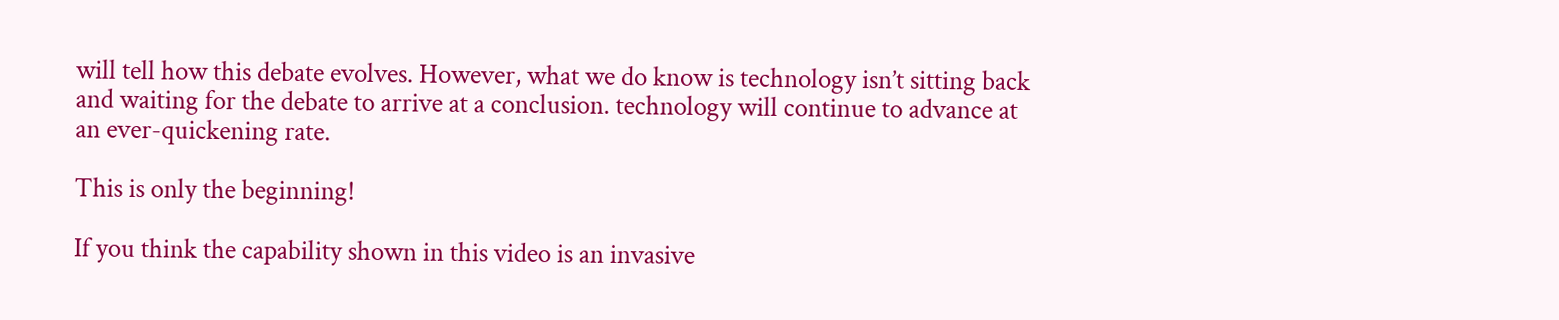will tell how this debate evolves. However, what we do know is technology isn’t sitting back and waiting for the debate to arrive at a conclusion. technology will continue to advance at an ever-quickening rate.

This is only the beginning!

If you think the capability shown in this video is an invasive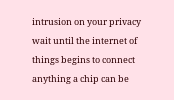intrusion on your privacy wait until the internet of things begins to connect anything a chip can be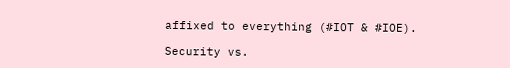affixed to everything (#IOT & #IOE).

Security vs.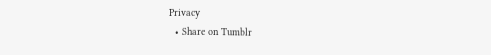Privacy
  • Share on Tumblr